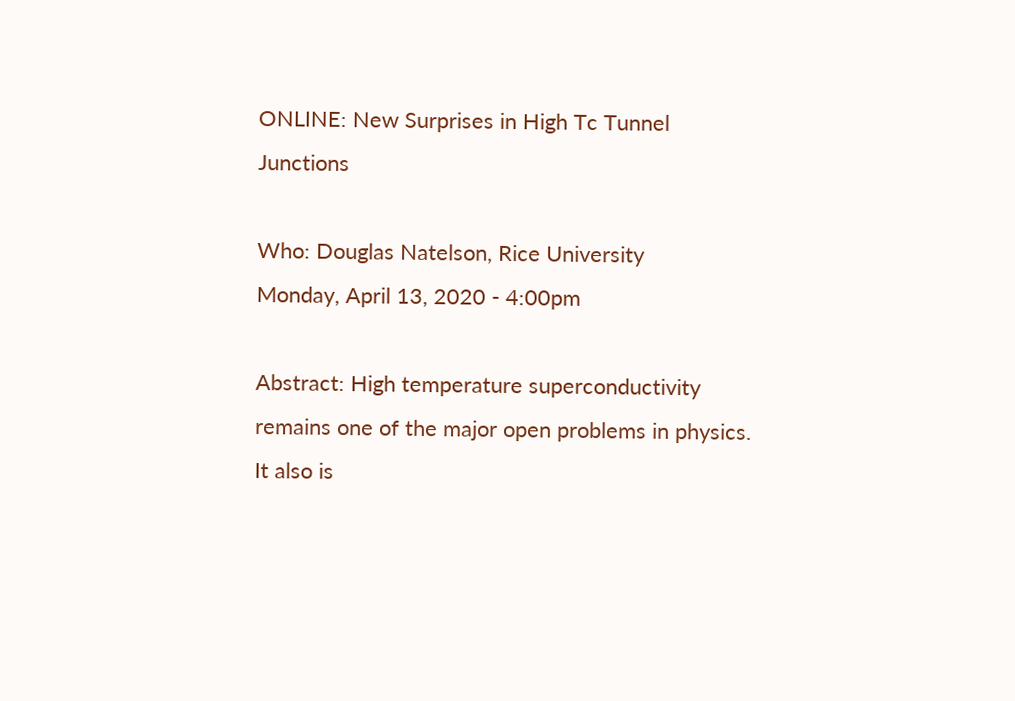ONLINE: New Surprises in High Tc Tunnel Junctions

Who: Douglas Natelson, Rice University
Monday, April 13, 2020 - 4:00pm

Abstract: High temperature superconductivity remains one of the major open problems in physics.  It also is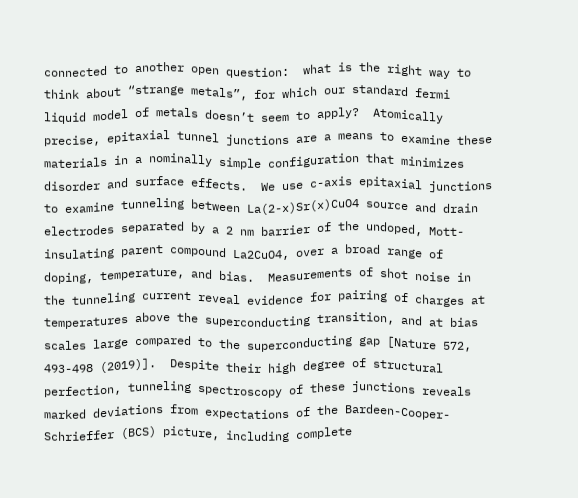connected to another open question:  what is the right way to think about “strange metals”, for which our standard fermi liquid model of metals doesn’t seem to apply?  Atomically precise, epitaxial tunnel junctions are a means to examine these materials in a nominally simple configuration that minimizes disorder and surface effects.  We use c-axis epitaxial junctions to examine tunneling between La(2-x)Sr(x)CuO4 source and drain electrodes separated by a 2 nm barrier of the undoped, Mott-insulating parent compound La2CuO4, over a broad range of doping, temperature, and bias.  Measurements of shot noise in the tunneling current reveal evidence for pairing of charges at temperatures above the superconducting transition, and at bias scales large compared to the superconducting gap [Nature 572, 493-498 (2019)].  Despite their high degree of structural perfection, tunneling spectroscopy of these junctions reveals marked deviations from expectations of the Bardeen-Cooper-Schrieffer (BCS) picture, including complete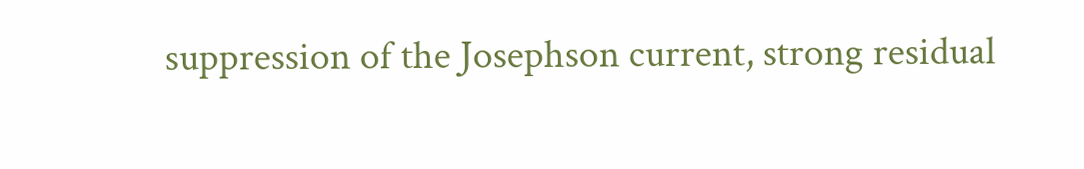suppression of the Josephson current, strong residual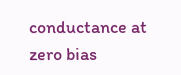conductance at zero bias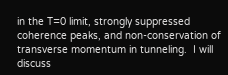in the T=0 limit, strongly suppressed coherence peaks, and non-conservation of transverse momentum in tunneling.  I will discuss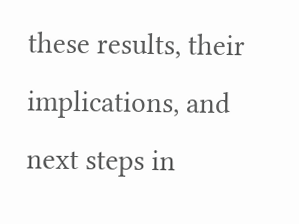these results, their implications, and next steps in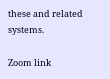these and related systems.

Zoom link